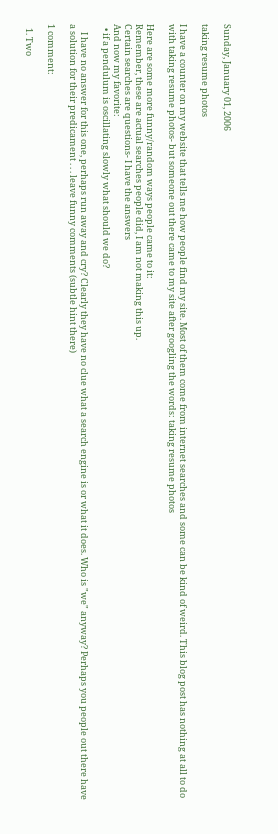Sunday, January 01, 2006

taking resume photos

I have a counter on my website that tells me how people find my site. Most of them come from internet searches and some can be kind of weird. This blog post has nothing at all to do with taking resume photos- but someone out there came to my site after googling the words: taking resume photos

Here are some more funny/random ways people came to it:
Remember, these are actual searches people did, I am not making this up.
Certain searches are questions- I have the answers
And now my favorite:
  • if a pendulum is oscillating slowly what should we do?

    I have no answer for this one, perhaps run away and cry? Clearly they have no clue what a search engine is or what it does. Who is "we" anyway? Perhaps you people out there have a solution for their predicament . . . leave funny comments (subtle hint there)

1 comment:

  1. Two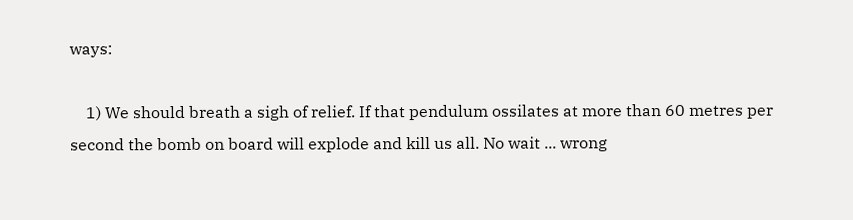ways:

    1) We should breath a sigh of relief. If that pendulum ossilates at more than 60 metres per second the bomb on board will explode and kill us all. No wait ... wrong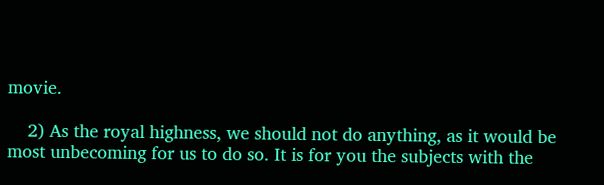movie.

    2) As the royal highness, we should not do anything, as it would be most unbecoming for us to do so. It is for you the subjects with the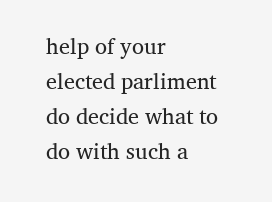help of your elected parliment do decide what to do with such a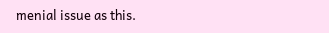menial issue as this.